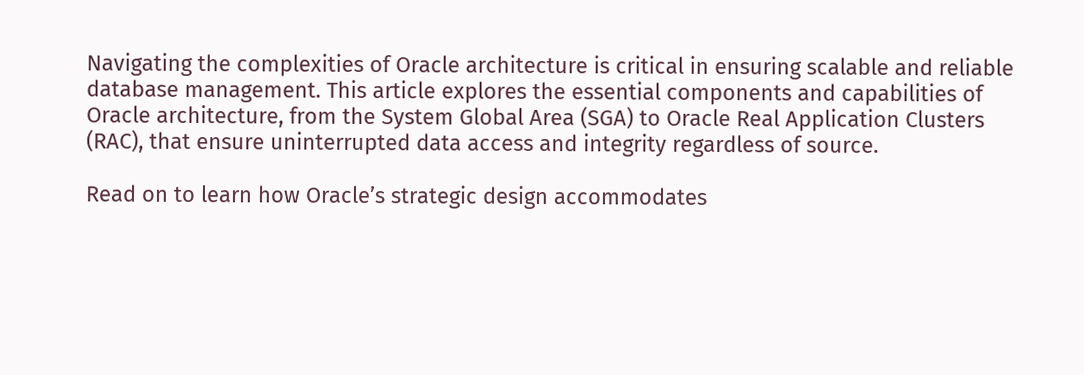Navigating the complexities of Oracle architecture is critical in ensuring scalable and reliable database management. This article explores the essential components and capabilities of Oracle architecture, from the System Global Area (SGA) to Oracle Real Application Clusters (RAC), that ensure uninterrupted data access and integrity regardless of source.

Read on to learn how Oracle’s strategic design accommodates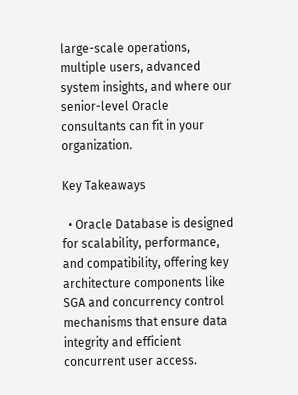large-scale operations, multiple users, advanced system insights, and where our senior-level Oracle consultants can fit in your organization.

Key Takeaways

  • Oracle Database is designed for scalability, performance, and compatibility, offering key architecture components like SGA and concurrency control mechanisms that ensure data integrity and efficient concurrent user access.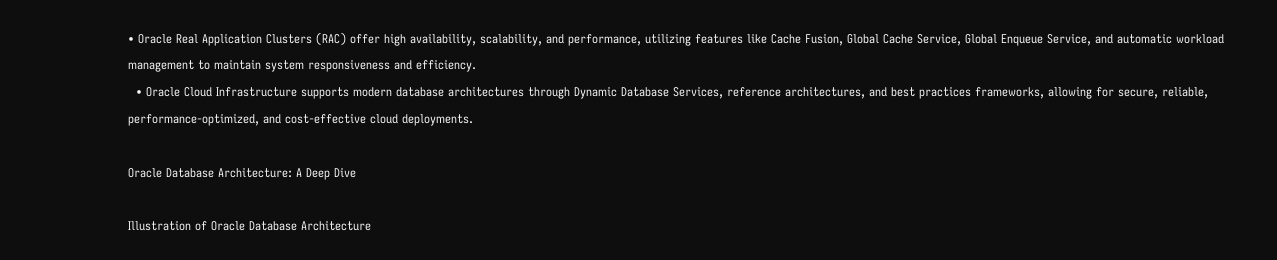• Oracle Real Application Clusters (RAC) offer high availability, scalability, and performance, utilizing features like Cache Fusion, Global Cache Service, Global Enqueue Service, and automatic workload management to maintain system responsiveness and efficiency.
  • Oracle Cloud Infrastructure supports modern database architectures through Dynamic Database Services, reference architectures, and best practices frameworks, allowing for secure, reliable, performance-optimized, and cost-effective cloud deployments.

Oracle Database Architecture: A Deep Dive

Illustration of Oracle Database Architecture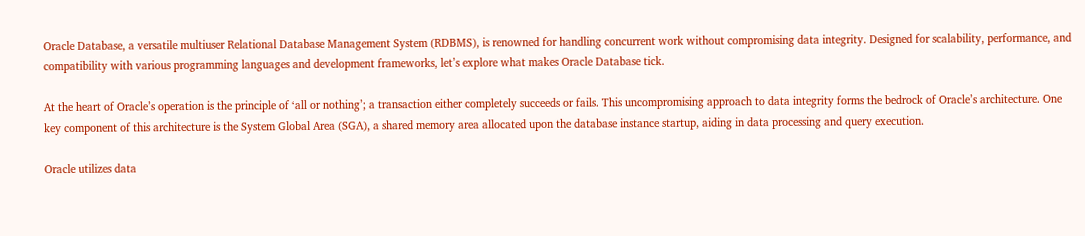Oracle Database, a versatile multiuser Relational Database Management System (RDBMS), is renowned for handling concurrent work without compromising data integrity. Designed for scalability, performance, and compatibility with various programming languages and development frameworks, let’s explore what makes Oracle Database tick.

At the heart of Oracle’s operation is the principle of ‘all or nothing’; a transaction either completely succeeds or fails. This uncompromising approach to data integrity forms the bedrock of Oracle’s architecture. One key component of this architecture is the System Global Area (SGA), a shared memory area allocated upon the database instance startup, aiding in data processing and query execution.

Oracle utilizes data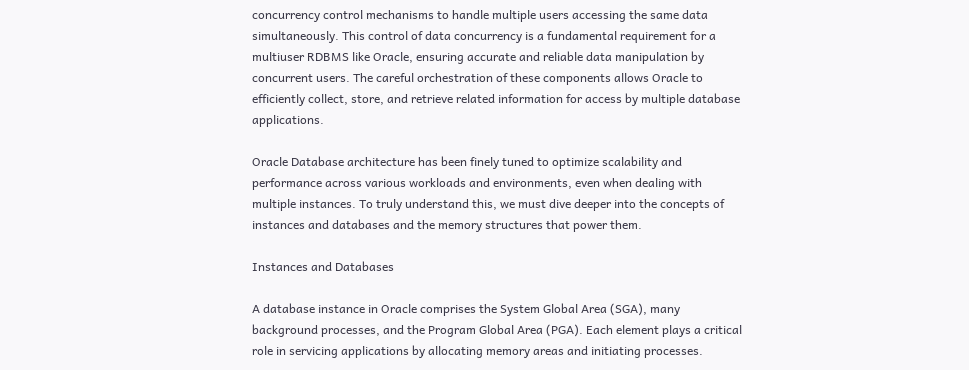concurrency control mechanisms to handle multiple users accessing the same data simultaneously. This control of data concurrency is a fundamental requirement for a multiuser RDBMS like Oracle, ensuring accurate and reliable data manipulation by concurrent users. The careful orchestration of these components allows Oracle to efficiently collect, store, and retrieve related information for access by multiple database applications.

Oracle Database architecture has been finely tuned to optimize scalability and performance across various workloads and environments, even when dealing with multiple instances. To truly understand this, we must dive deeper into the concepts of instances and databases and the memory structures that power them.

Instances and Databases

A database instance in Oracle comprises the System Global Area (SGA), many background processes, and the Program Global Area (PGA). Each element plays a critical role in servicing applications by allocating memory areas and initiating processes.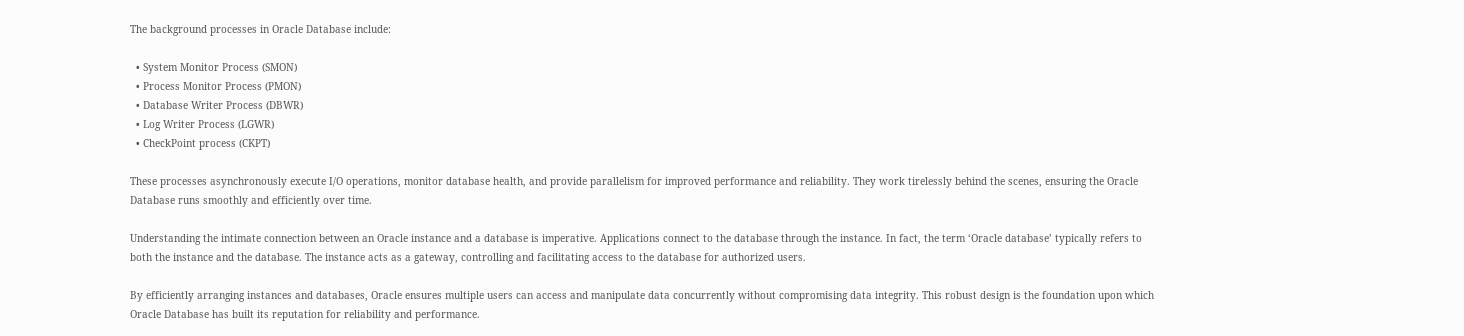The background processes in Oracle Database include:

  • System Monitor Process (SMON)
  • Process Monitor Process (PMON)
  • Database Writer Process (DBWR)
  • Log Writer Process (LGWR)
  • CheckPoint process (CKPT)

These processes asynchronously execute I/O operations, monitor database health, and provide parallelism for improved performance and reliability. They work tirelessly behind the scenes, ensuring the Oracle Database runs smoothly and efficiently over time.

Understanding the intimate connection between an Oracle instance and a database is imperative. Applications connect to the database through the instance. In fact, the term ‘Oracle database’ typically refers to both the instance and the database. The instance acts as a gateway, controlling and facilitating access to the database for authorized users.

By efficiently arranging instances and databases, Oracle ensures multiple users can access and manipulate data concurrently without compromising data integrity. This robust design is the foundation upon which Oracle Database has built its reputation for reliability and performance.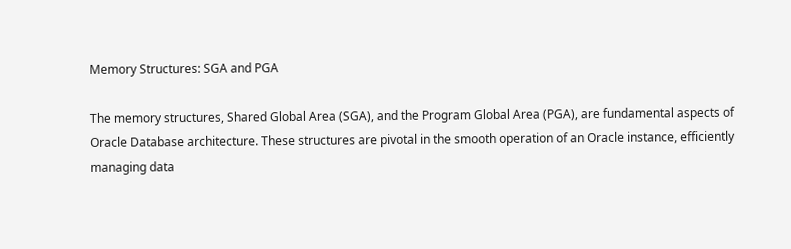Memory Structures: SGA and PGA

The memory structures, Shared Global Area (SGA), and the Program Global Area (PGA), are fundamental aspects of Oracle Database architecture. These structures are pivotal in the smooth operation of an Oracle instance, efficiently managing data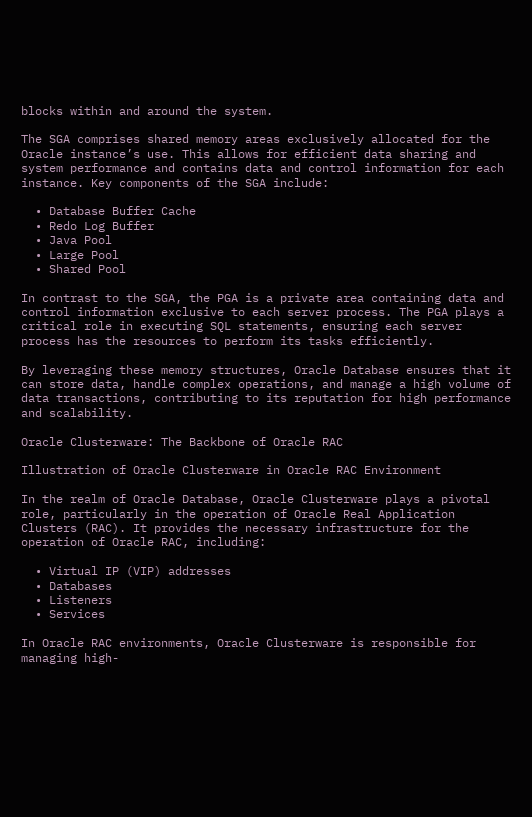blocks within and around the system.

The SGA comprises shared memory areas exclusively allocated for the Oracle instance’s use. This allows for efficient data sharing and system performance and contains data and control information for each instance. Key components of the SGA include:

  • Database Buffer Cache
  • Redo Log Buffer
  • Java Pool
  • Large Pool
  • Shared Pool

In contrast to the SGA, the PGA is a private area containing data and control information exclusive to each server process. The PGA plays a critical role in executing SQL statements, ensuring each server process has the resources to perform its tasks efficiently.

By leveraging these memory structures, Oracle Database ensures that it can store data, handle complex operations, and manage a high volume of data transactions, contributing to its reputation for high performance and scalability.

Oracle Clusterware: The Backbone of Oracle RAC

Illustration of Oracle Clusterware in Oracle RAC Environment

In the realm of Oracle Database, Oracle Clusterware plays a pivotal role, particularly in the operation of Oracle Real Application Clusters (RAC). It provides the necessary infrastructure for the operation of Oracle RAC, including:

  • Virtual IP (VIP) addresses
  • Databases
  • Listeners
  • Services

In Oracle RAC environments, Oracle Clusterware is responsible for managing high-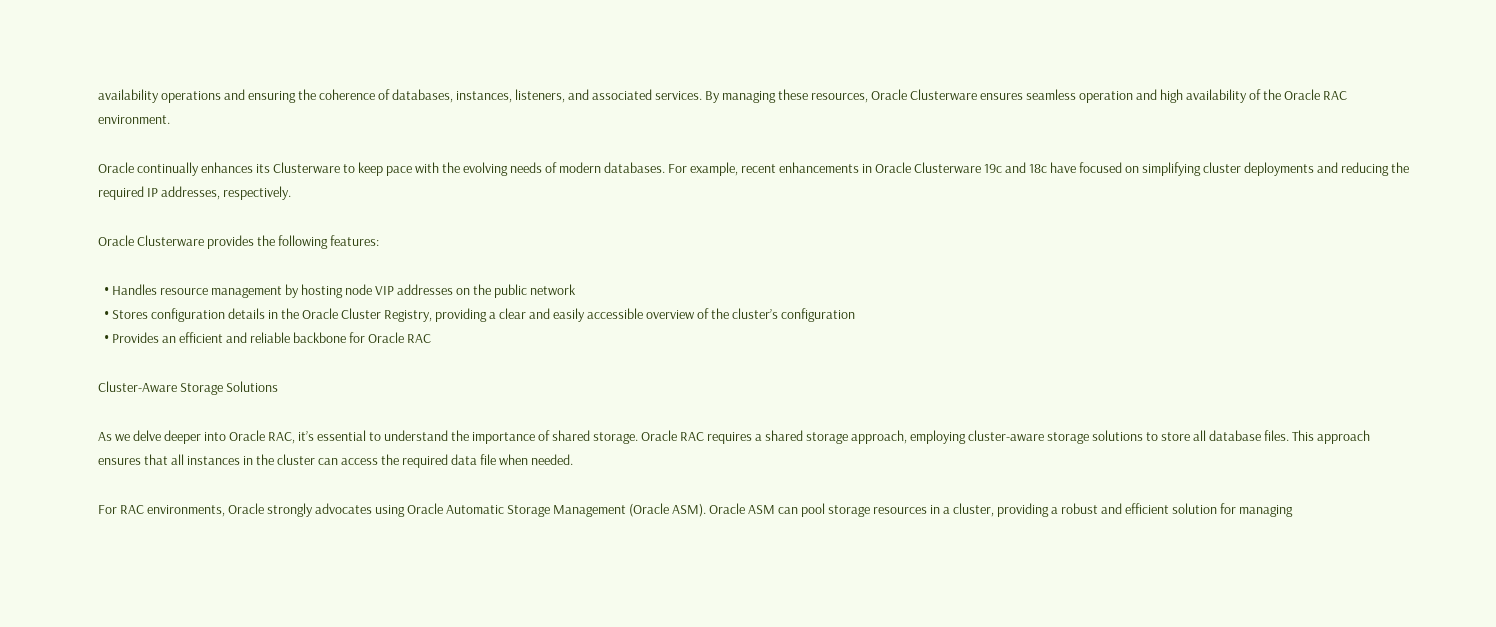availability operations and ensuring the coherence of databases, instances, listeners, and associated services. By managing these resources, Oracle Clusterware ensures seamless operation and high availability of the Oracle RAC environment.

Oracle continually enhances its Clusterware to keep pace with the evolving needs of modern databases. For example, recent enhancements in Oracle Clusterware 19c and 18c have focused on simplifying cluster deployments and reducing the required IP addresses, respectively.

Oracle Clusterware provides the following features:

  • Handles resource management by hosting node VIP addresses on the public network
  • Stores configuration details in the Oracle Cluster Registry, providing a clear and easily accessible overview of the cluster’s configuration
  • Provides an efficient and reliable backbone for Oracle RAC

Cluster-Aware Storage Solutions

As we delve deeper into Oracle RAC, it’s essential to understand the importance of shared storage. Oracle RAC requires a shared storage approach, employing cluster-aware storage solutions to store all database files. This approach ensures that all instances in the cluster can access the required data file when needed.

For RAC environments, Oracle strongly advocates using Oracle Automatic Storage Management (Oracle ASM). Oracle ASM can pool storage resources in a cluster, providing a robust and efficient solution for managing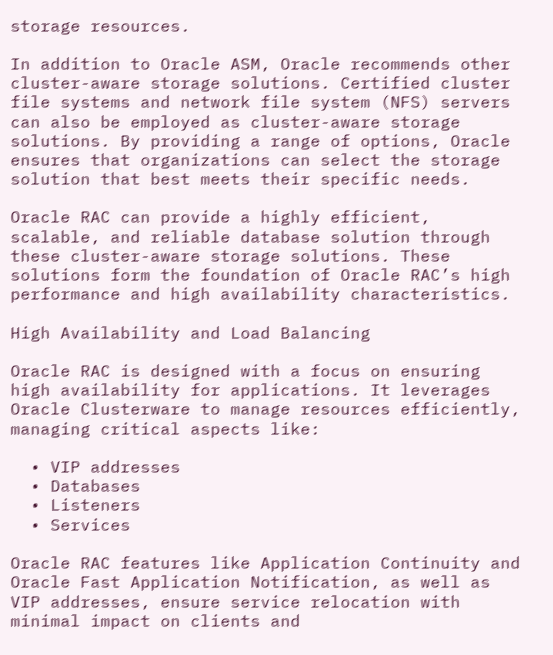storage resources.

In addition to Oracle ASM, Oracle recommends other cluster-aware storage solutions. Certified cluster file systems and network file system (NFS) servers can also be employed as cluster-aware storage solutions. By providing a range of options, Oracle ensures that organizations can select the storage solution that best meets their specific needs.

Oracle RAC can provide a highly efficient, scalable, and reliable database solution through these cluster-aware storage solutions. These solutions form the foundation of Oracle RAC’s high performance and high availability characteristics.

High Availability and Load Balancing

Oracle RAC is designed with a focus on ensuring high availability for applications. It leverages Oracle Clusterware to manage resources efficiently, managing critical aspects like:

  • VIP addresses
  • Databases
  • Listeners
  • Services

Oracle RAC features like Application Continuity and Oracle Fast Application Notification, as well as VIP addresses, ensure service relocation with minimal impact on clients and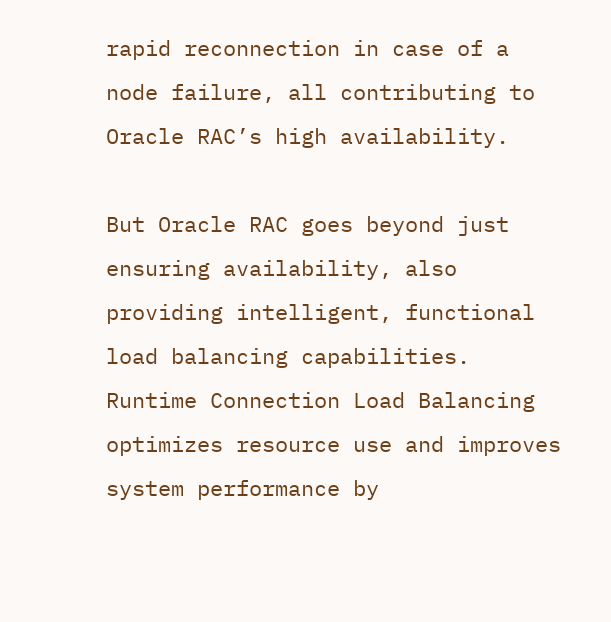rapid reconnection in case of a node failure, all contributing to Oracle RAC’s high availability.

But Oracle RAC goes beyond just ensuring availability, also providing intelligent, functional load balancing capabilities. Runtime Connection Load Balancing optimizes resource use and improves system performance by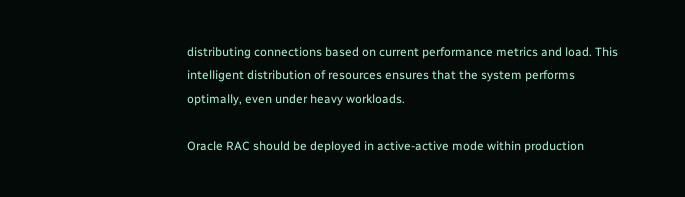distributing connections based on current performance metrics and load. This intelligent distribution of resources ensures that the system performs optimally, even under heavy workloads.

Oracle RAC should be deployed in active-active mode within production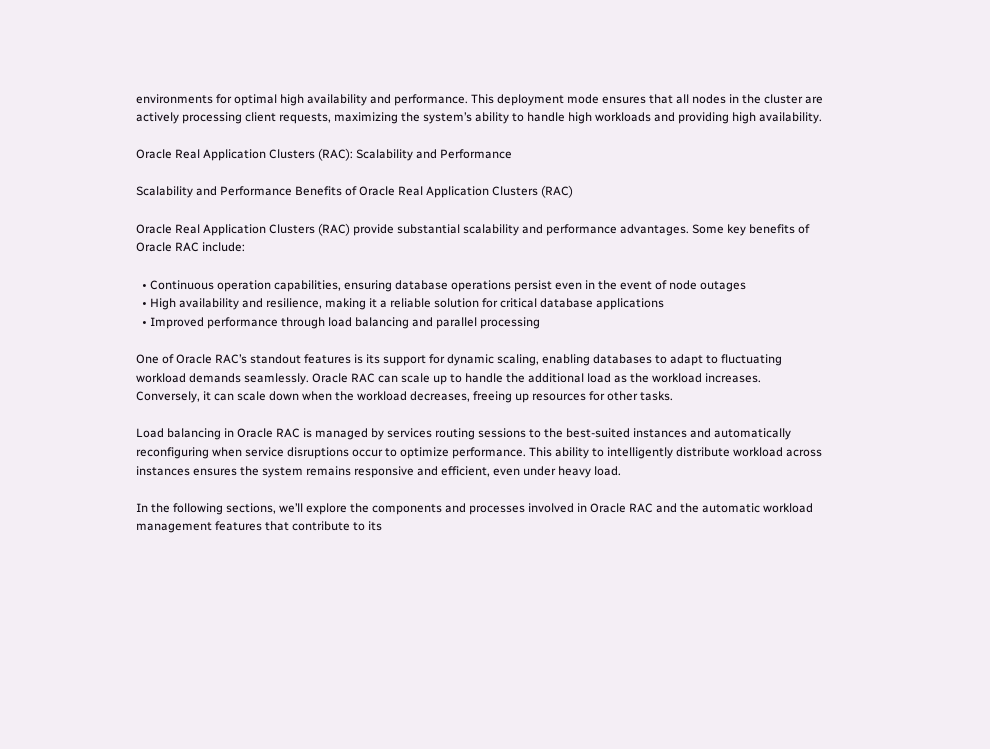environments for optimal high availability and performance. This deployment mode ensures that all nodes in the cluster are actively processing client requests, maximizing the system’s ability to handle high workloads and providing high availability.

Oracle Real Application Clusters (RAC): Scalability and Performance

Scalability and Performance Benefits of Oracle Real Application Clusters (RAC)

Oracle Real Application Clusters (RAC) provide substantial scalability and performance advantages. Some key benefits of Oracle RAC include:

  • Continuous operation capabilities, ensuring database operations persist even in the event of node outages
  • High availability and resilience, making it a reliable solution for critical database applications
  • Improved performance through load balancing and parallel processing

One of Oracle RAC’s standout features is its support for dynamic scaling, enabling databases to adapt to fluctuating workload demands seamlessly. Oracle RAC can scale up to handle the additional load as the workload increases. Conversely, it can scale down when the workload decreases, freeing up resources for other tasks.

Load balancing in Oracle RAC is managed by services routing sessions to the best-suited instances and automatically reconfiguring when service disruptions occur to optimize performance. This ability to intelligently distribute workload across instances ensures the system remains responsive and efficient, even under heavy load.

In the following sections, we’ll explore the components and processes involved in Oracle RAC and the automatic workload management features that contribute to its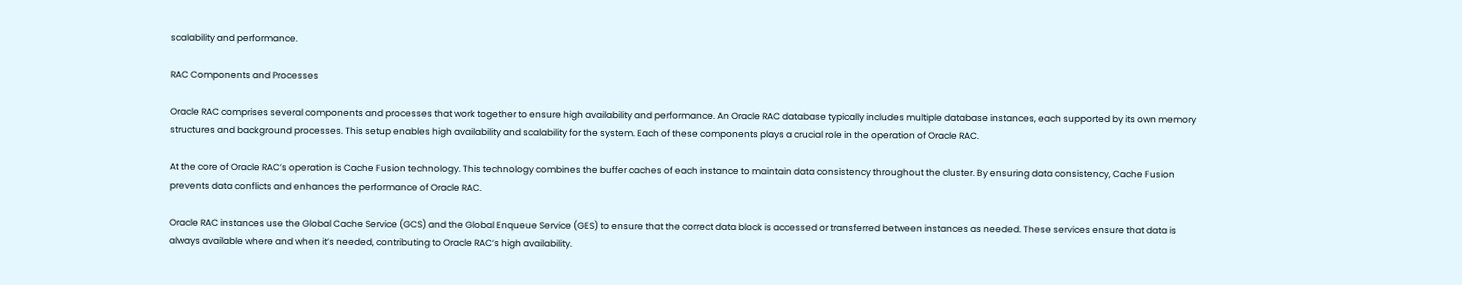scalability and performance.

RAC Components and Processes

Oracle RAC comprises several components and processes that work together to ensure high availability and performance. An Oracle RAC database typically includes multiple database instances, each supported by its own memory structures and background processes. This setup enables high availability and scalability for the system. Each of these components plays a crucial role in the operation of Oracle RAC.

At the core of Oracle RAC’s operation is Cache Fusion technology. This technology combines the buffer caches of each instance to maintain data consistency throughout the cluster. By ensuring data consistency, Cache Fusion prevents data conflicts and enhances the performance of Oracle RAC.

Oracle RAC instances use the Global Cache Service (GCS) and the Global Enqueue Service (GES) to ensure that the correct data block is accessed or transferred between instances as needed. These services ensure that data is always available where and when it’s needed, contributing to Oracle RAC’s high availability.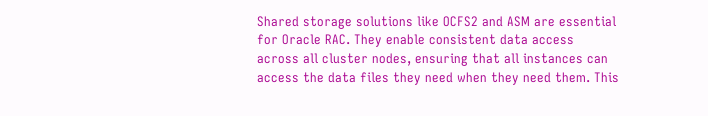Shared storage solutions like OCFS2 and ASM are essential for Oracle RAC. They enable consistent data access across all cluster nodes, ensuring that all instances can access the data files they need when they need them. This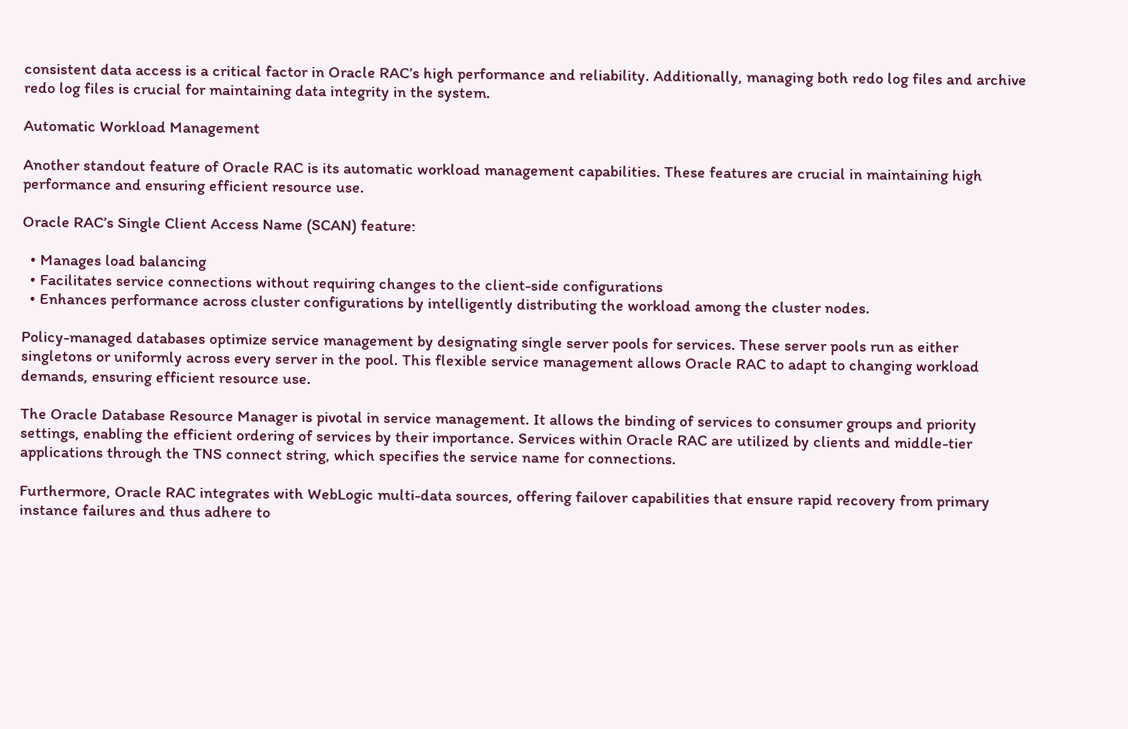consistent data access is a critical factor in Oracle RAC’s high performance and reliability. Additionally, managing both redo log files and archive redo log files is crucial for maintaining data integrity in the system.

Automatic Workload Management

Another standout feature of Oracle RAC is its automatic workload management capabilities. These features are crucial in maintaining high performance and ensuring efficient resource use.

Oracle RAC’s Single Client Access Name (SCAN) feature:

  • Manages load balancing
  • Facilitates service connections without requiring changes to the client-side configurations
  • Enhances performance across cluster configurations by intelligently distributing the workload among the cluster nodes.

Policy-managed databases optimize service management by designating single server pools for services. These server pools run as either singletons or uniformly across every server in the pool. This flexible service management allows Oracle RAC to adapt to changing workload demands, ensuring efficient resource use.

The Oracle Database Resource Manager is pivotal in service management. It allows the binding of services to consumer groups and priority settings, enabling the efficient ordering of services by their importance. Services within Oracle RAC are utilized by clients and middle-tier applications through the TNS connect string, which specifies the service name for connections.

Furthermore, Oracle RAC integrates with WebLogic multi-data sources, offering failover capabilities that ensure rapid recovery from primary instance failures and thus adhere to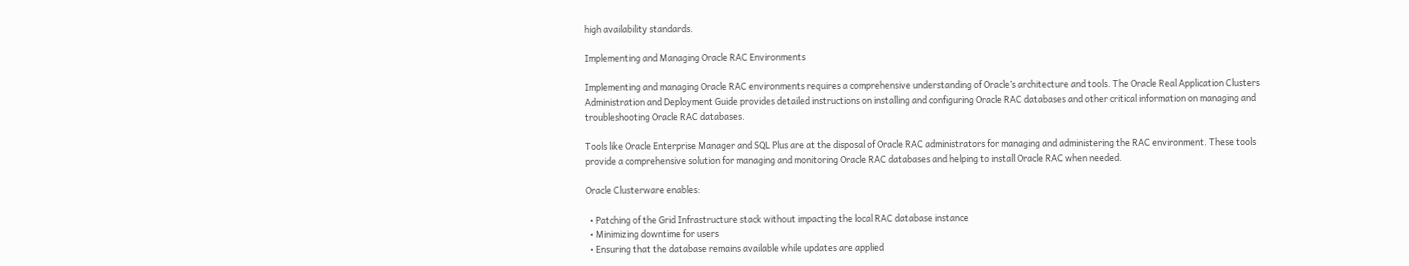high availability standards.

Implementing and Managing Oracle RAC Environments

Implementing and managing Oracle RAC environments requires a comprehensive understanding of Oracle’s architecture and tools. The Oracle Real Application Clusters Administration and Deployment Guide provides detailed instructions on installing and configuring Oracle RAC databases and other critical information on managing and troubleshooting Oracle RAC databases.

Tools like Oracle Enterprise Manager and SQL Plus are at the disposal of Oracle RAC administrators for managing and administering the RAC environment. These tools provide a comprehensive solution for managing and monitoring Oracle RAC databases and helping to install Oracle RAC when needed.

Oracle Clusterware enables:

  • Patching of the Grid Infrastructure stack without impacting the local RAC database instance
  • Minimizing downtime for users
  • Ensuring that the database remains available while updates are applied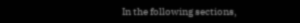In the following sections,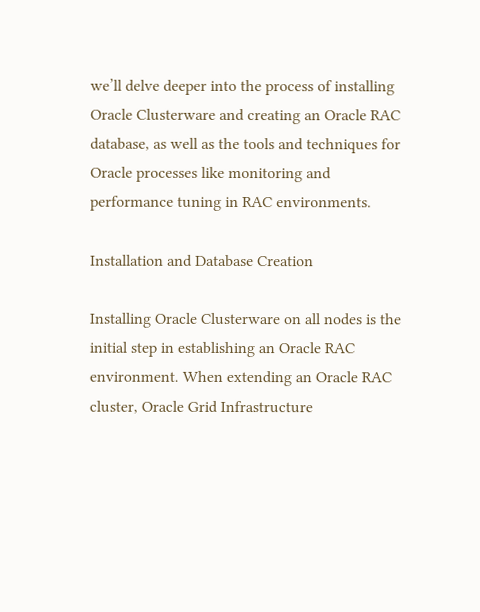we’ll delve deeper into the process of installing Oracle Clusterware and creating an Oracle RAC database, as well as the tools and techniques for Oracle processes like monitoring and performance tuning in RAC environments.

Installation and Database Creation

Installing Oracle Clusterware on all nodes is the initial step in establishing an Oracle RAC environment. When extending an Oracle RAC cluster, Oracle Grid Infrastructure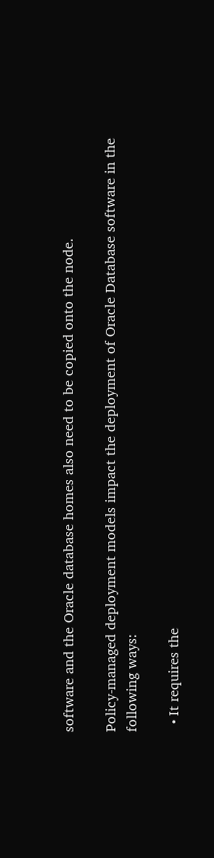software and the Oracle database homes also need to be copied onto the node.

Policy-managed deployment models impact the deployment of Oracle Database software in the following ways:

  • It requires the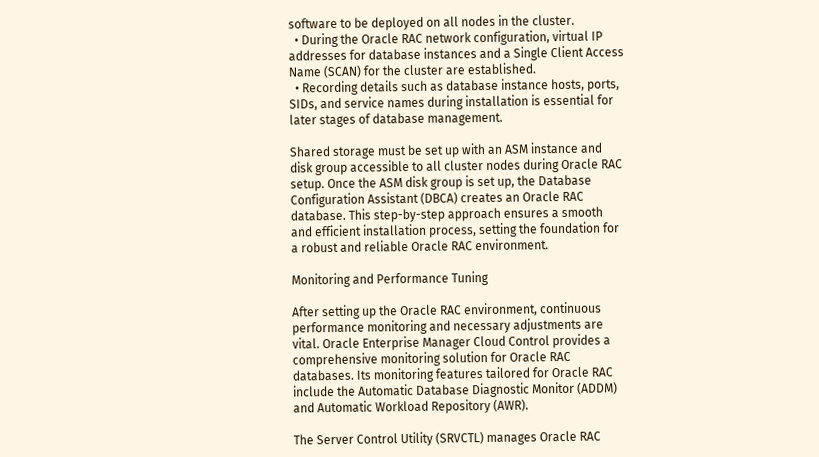software to be deployed on all nodes in the cluster.
  • During the Oracle RAC network configuration, virtual IP addresses for database instances and a Single Client Access Name (SCAN) for the cluster are established.
  • Recording details such as database instance hosts, ports, SIDs, and service names during installation is essential for later stages of database management.

Shared storage must be set up with an ASM instance and disk group accessible to all cluster nodes during Oracle RAC setup. Once the ASM disk group is set up, the Database Configuration Assistant (DBCA) creates an Oracle RAC database. This step-by-step approach ensures a smooth and efficient installation process, setting the foundation for a robust and reliable Oracle RAC environment.

Monitoring and Performance Tuning

After setting up the Oracle RAC environment, continuous performance monitoring and necessary adjustments are vital. Oracle Enterprise Manager Cloud Control provides a comprehensive monitoring solution for Oracle RAC databases. Its monitoring features tailored for Oracle RAC include the Automatic Database Diagnostic Monitor (ADDM) and Automatic Workload Repository (AWR).

The Server Control Utility (SRVCTL) manages Oracle RAC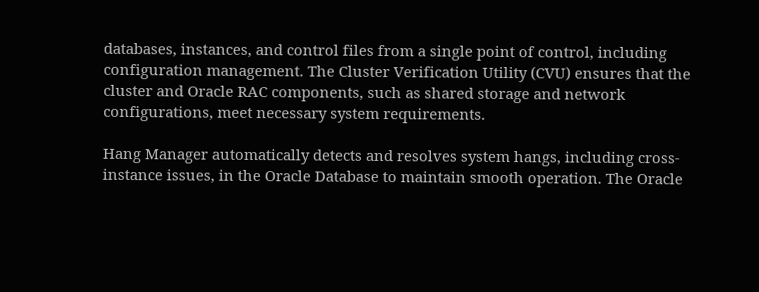databases, instances, and control files from a single point of control, including configuration management. The Cluster Verification Utility (CVU) ensures that the cluster and Oracle RAC components, such as shared storage and network configurations, meet necessary system requirements.

Hang Manager automatically detects and resolves system hangs, including cross-instance issues, in the Oracle Database to maintain smooth operation. The Oracle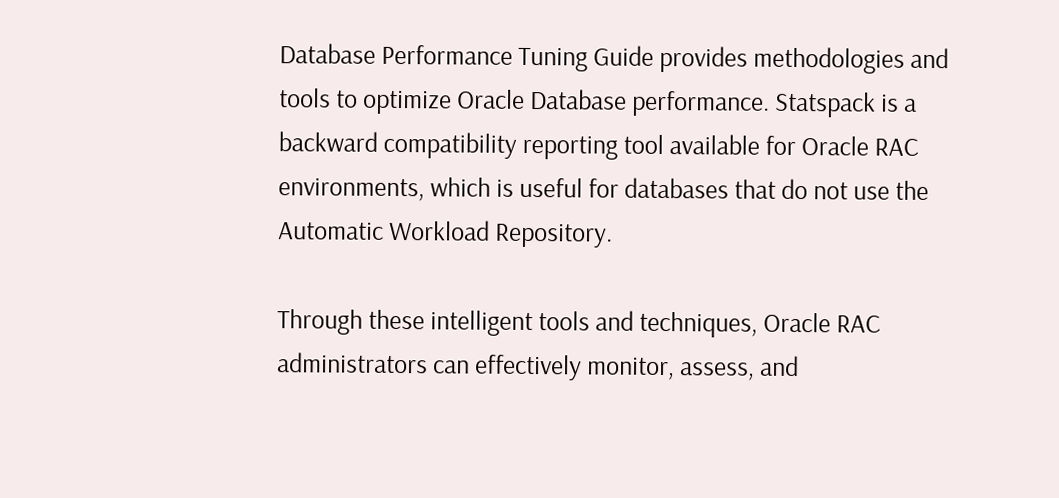Database Performance Tuning Guide provides methodologies and tools to optimize Oracle Database performance. Statspack is a backward compatibility reporting tool available for Oracle RAC environments, which is useful for databases that do not use the Automatic Workload Repository.

Through these intelligent tools and techniques, Oracle RAC administrators can effectively monitor, assess, and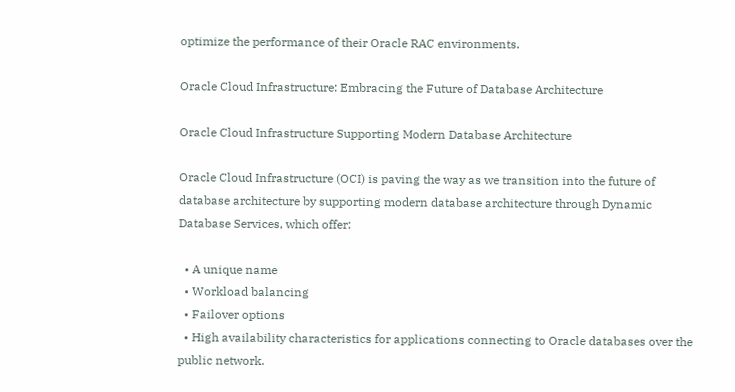optimize the performance of their Oracle RAC environments.

Oracle Cloud Infrastructure: Embracing the Future of Database Architecture

Oracle Cloud Infrastructure Supporting Modern Database Architecture

Oracle Cloud Infrastructure (OCI) is paving the way as we transition into the future of database architecture by supporting modern database architecture through Dynamic Database Services, which offer:

  • A unique name
  • Workload balancing
  • Failover options
  • High availability characteristics for applications connecting to Oracle databases over the public network.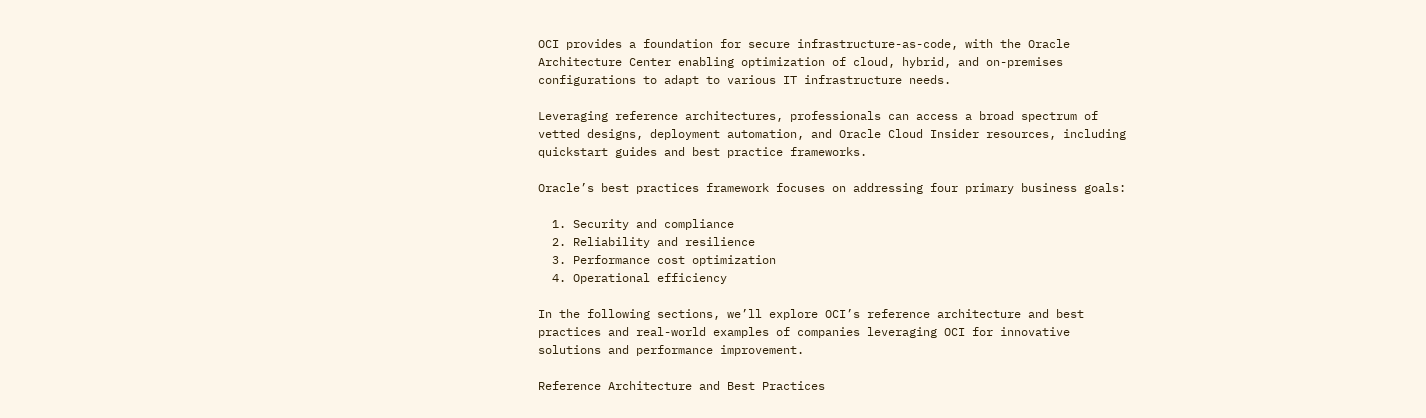OCI provides a foundation for secure infrastructure-as-code, with the Oracle Architecture Center enabling optimization of cloud, hybrid, and on-premises configurations to adapt to various IT infrastructure needs.

Leveraging reference architectures, professionals can access a broad spectrum of vetted designs, deployment automation, and Oracle Cloud Insider resources, including quickstart guides and best practice frameworks.

Oracle’s best practices framework focuses on addressing four primary business goals:

  1. Security and compliance
  2. Reliability and resilience
  3. Performance cost optimization
  4. Operational efficiency

In the following sections, we’ll explore OCI’s reference architecture and best practices and real-world examples of companies leveraging OCI for innovative solutions and performance improvement.

Reference Architecture and Best Practices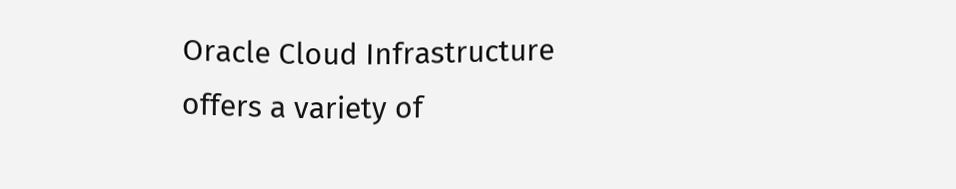Oracle Cloud Infrastructure offers a variety of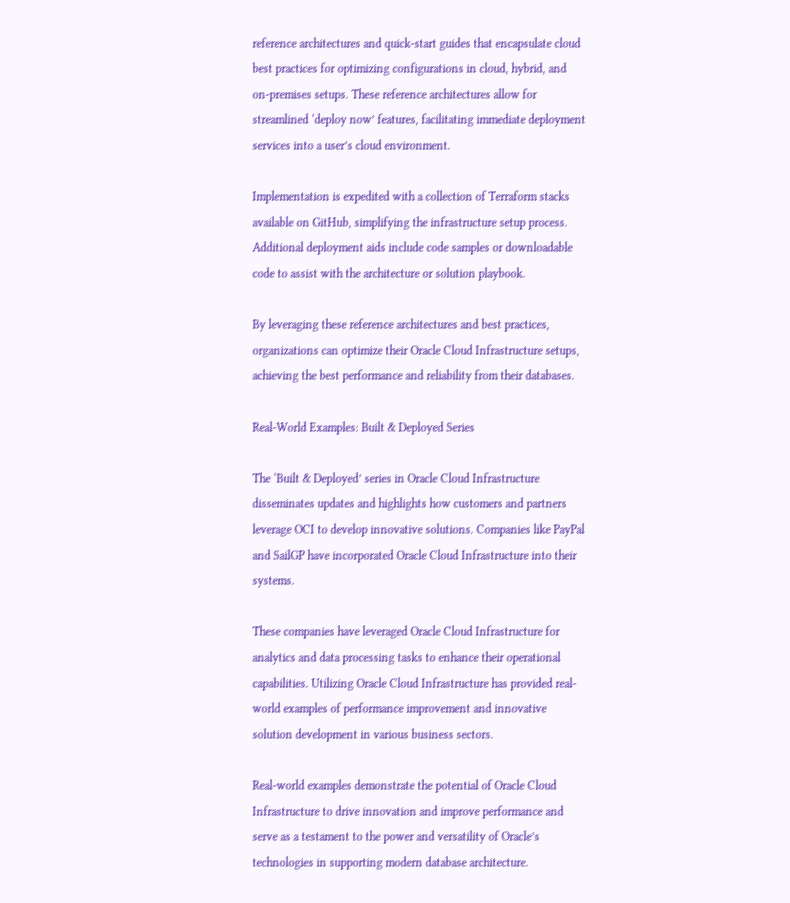reference architectures and quick-start guides that encapsulate cloud best practices for optimizing configurations in cloud, hybrid, and on-premises setups. These reference architectures allow for streamlined ‘deploy now’ features, facilitating immediate deployment services into a user’s cloud environment.

Implementation is expedited with a collection of Terraform stacks available on GitHub, simplifying the infrastructure setup process. Additional deployment aids include code samples or downloadable code to assist with the architecture or solution playbook.

By leveraging these reference architectures and best practices, organizations can optimize their Oracle Cloud Infrastructure setups, achieving the best performance and reliability from their databases.

Real-World Examples: Built & Deployed Series

The ‘Built & Deployed’ series in Oracle Cloud Infrastructure disseminates updates and highlights how customers and partners leverage OCI to develop innovative solutions. Companies like PayPal and SailGP have incorporated Oracle Cloud Infrastructure into their systems.

These companies have leveraged Oracle Cloud Infrastructure for analytics and data processing tasks to enhance their operational capabilities. Utilizing Oracle Cloud Infrastructure has provided real-world examples of performance improvement and innovative solution development in various business sectors.

Real-world examples demonstrate the potential of Oracle Cloud Infrastructure to drive innovation and improve performance and serve as a testament to the power and versatility of Oracle’s technologies in supporting modern database architecture.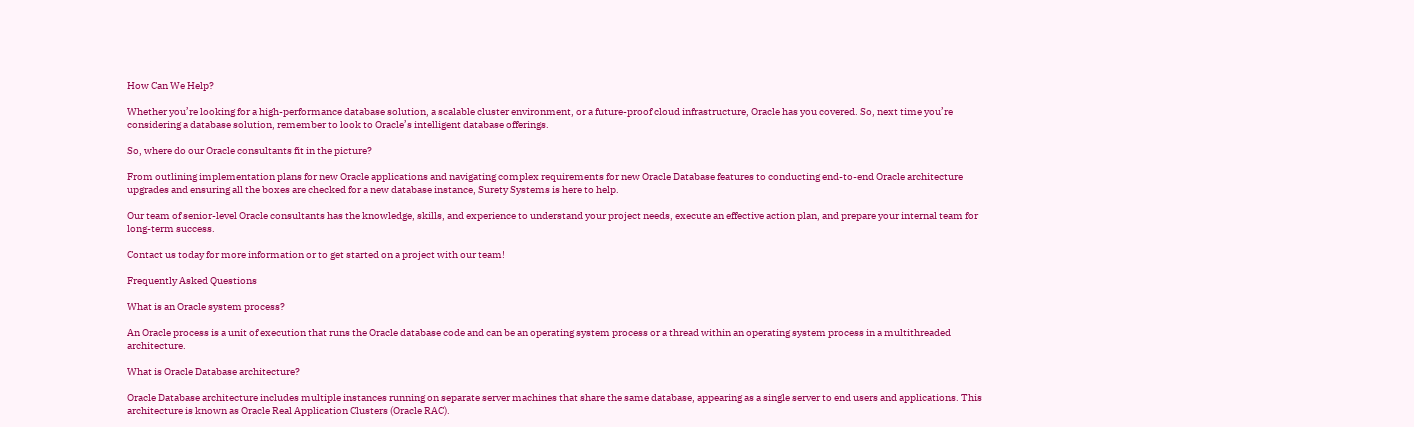How Can We Help?

Whether you’re looking for a high-performance database solution, a scalable cluster environment, or a future-proof cloud infrastructure, Oracle has you covered. So, next time you’re considering a database solution, remember to look to Oracle’s intelligent database offerings.

So, where do our Oracle consultants fit in the picture?

From outlining implementation plans for new Oracle applications and navigating complex requirements for new Oracle Database features to conducting end-to-end Oracle architecture upgrades and ensuring all the boxes are checked for a new database instance, Surety Systems is here to help.

Our team of senior-level Oracle consultants has the knowledge, skills, and experience to understand your project needs, execute an effective action plan, and prepare your internal team for long-term success.

Contact us today for more information or to get started on a project with our team!

Frequently Asked Questions

What is an Oracle system process?

An Oracle process is a unit of execution that runs the Oracle database code and can be an operating system process or a thread within an operating system process in a multithreaded architecture.

What is Oracle Database architecture?

Oracle Database architecture includes multiple instances running on separate server machines that share the same database, appearing as a single server to end users and applications. This architecture is known as Oracle Real Application Clusters (Oracle RAC).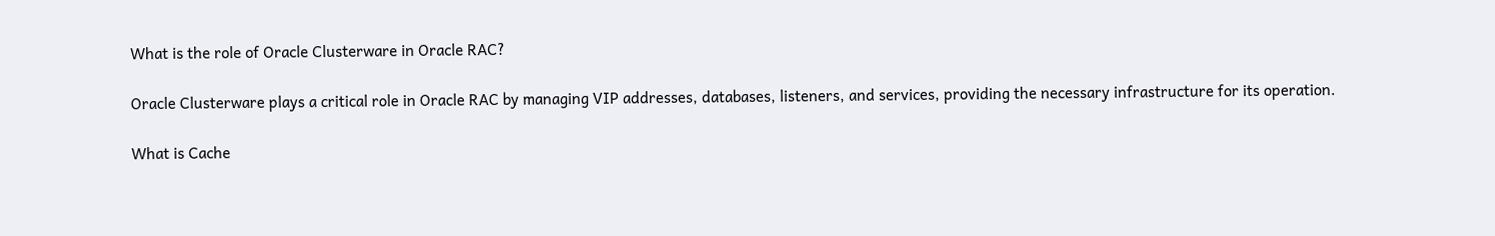What is the role of Oracle Clusterware in Oracle RAC?

Oracle Clusterware plays a critical role in Oracle RAC by managing VIP addresses, databases, listeners, and services, providing the necessary infrastructure for its operation.

What is Cache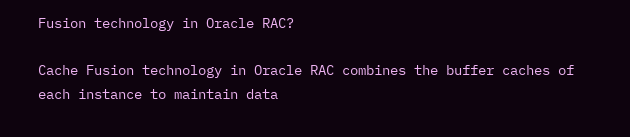Fusion technology in Oracle RAC?

Cache Fusion technology in Oracle RAC combines the buffer caches of each instance to maintain data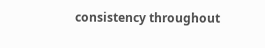consistency throughout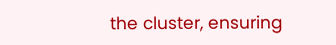the cluster, ensuring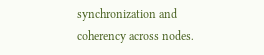synchronization and coherency across nodes.